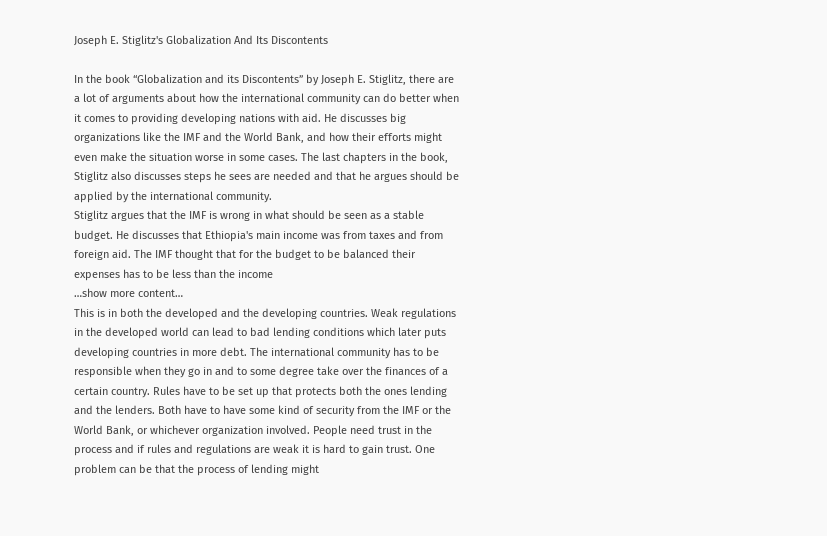Joseph E. Stiglitz's Globalization And Its Discontents

In the book “Globalization and its Discontents” by Joseph E. Stiglitz, there are a lot of arguments about how the international community can do better when it comes to providing developing nations with aid. He discusses big organizations like the IMF and the World Bank, and how their efforts might even make the situation worse in some cases. The last chapters in the book, Stiglitz also discusses steps he sees are needed and that he argues should be applied by the international community.
Stiglitz argues that the IMF is wrong in what should be seen as a stable budget. He discusses that Ethiopia's main income was from taxes and from foreign aid. The IMF thought that for the budget to be balanced their expenses has to be less than the income
…show more content…
This is in both the developed and the developing countries. Weak regulations in the developed world can lead to bad lending conditions which later puts developing countries in more debt. The international community has to be responsible when they go in and to some degree take over the finances of a certain country. Rules have to be set up that protects both the ones lending and the lenders. Both have to have some kind of security from the IMF or the World Bank, or whichever organization involved. People need trust in the process and if rules and regulations are weak it is hard to gain trust. One problem can be that the process of lending might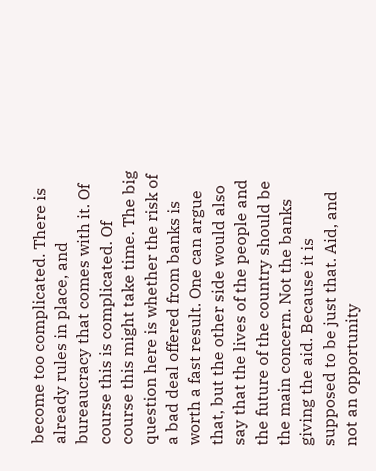become too complicated. There is already rules in place, and bureaucracy that comes with it. Of course this is complicated. Of course this might take time. The big question here is whether the risk of a bad deal offered from banks is worth a fast result. One can argue that, but the other side would also say that the lives of the people and the future of the country should be the main concern. Not the banks giving the aid. Because it is supposed to be just that. Aid, and not an opportunity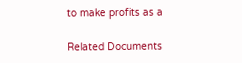to make profits as a

Related Documents